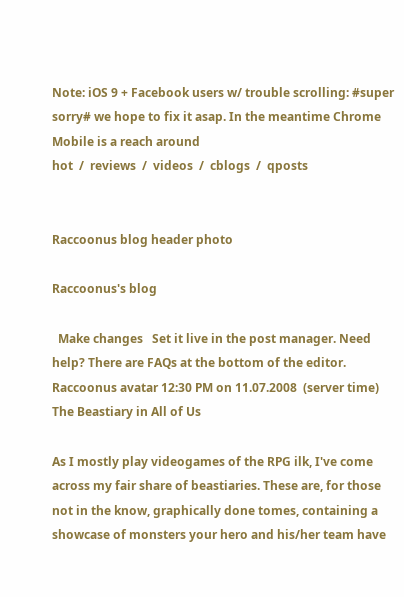Note: iOS 9 + Facebook users w/ trouble scrolling: #super sorry# we hope to fix it asap. In the meantime Chrome Mobile is a reach around
hot  /  reviews  /  videos  /  cblogs  /  qposts


Raccoonus blog header photo

Raccoonus's blog

  Make changes   Set it live in the post manager. Need help? There are FAQs at the bottom of the editor.
Raccoonus avatar 12:30 PM on 11.07.2008  (server time)
The Beastiary in All of Us

As I mostly play videogames of the RPG ilk, I've come across my fair share of beastiaries. These are, for those not in the know, graphically done tomes, containing a showcase of monsters your hero and his/her team have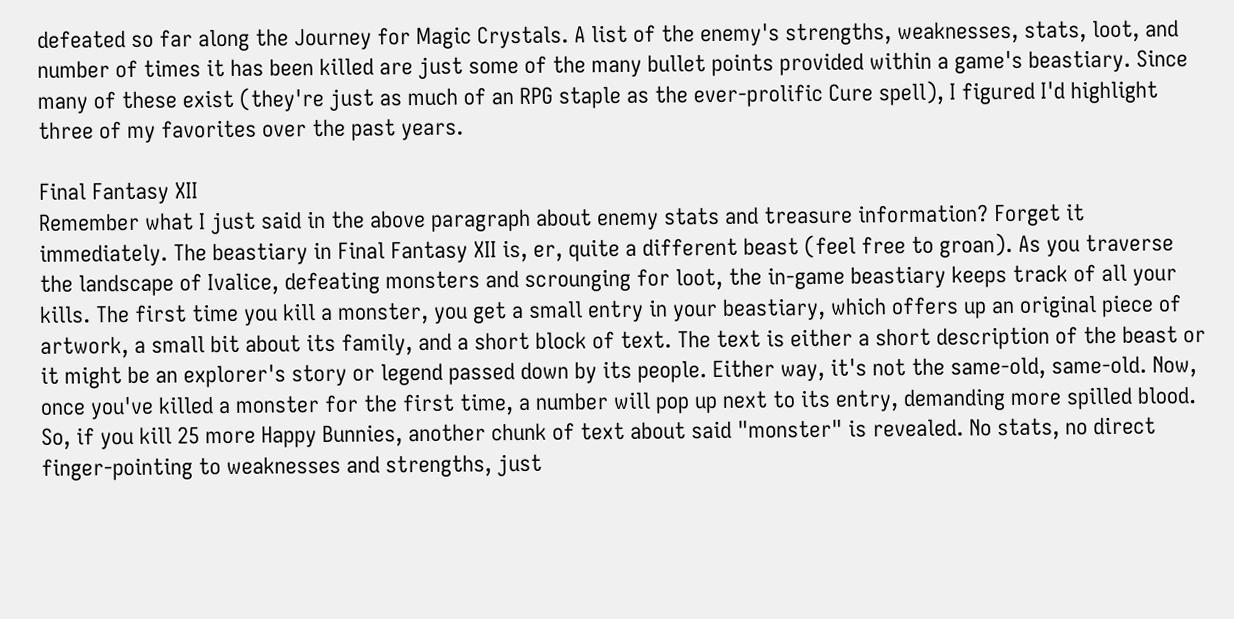defeated so far along the Journey for Magic Crystals. A list of the enemy's strengths, weaknesses, stats, loot, and number of times it has been killed are just some of the many bullet points provided within a game's beastiary. Since many of these exist (they're just as much of an RPG staple as the ever-prolific Cure spell), I figured I'd highlight three of my favorites over the past years.

Final Fantasy XII
Remember what I just said in the above paragraph about enemy stats and treasure information? Forget it immediately. The beastiary in Final Fantasy XII is, er, quite a different beast (feel free to groan). As you traverse the landscape of Ivalice, defeating monsters and scrounging for loot, the in-game beastiary keeps track of all your kills. The first time you kill a monster, you get a small entry in your beastiary, which offers up an original piece of artwork, a small bit about its family, and a short block of text. The text is either a short description of the beast or it might be an explorer's story or legend passed down by its people. Either way, it's not the same-old, same-old. Now, once you've killed a monster for the first time, a number will pop up next to its entry, demanding more spilled blood. So, if you kill 25 more Happy Bunnies, another chunk of text about said "monster" is revealed. No stats, no direct finger-pointing to weaknesses and strengths, just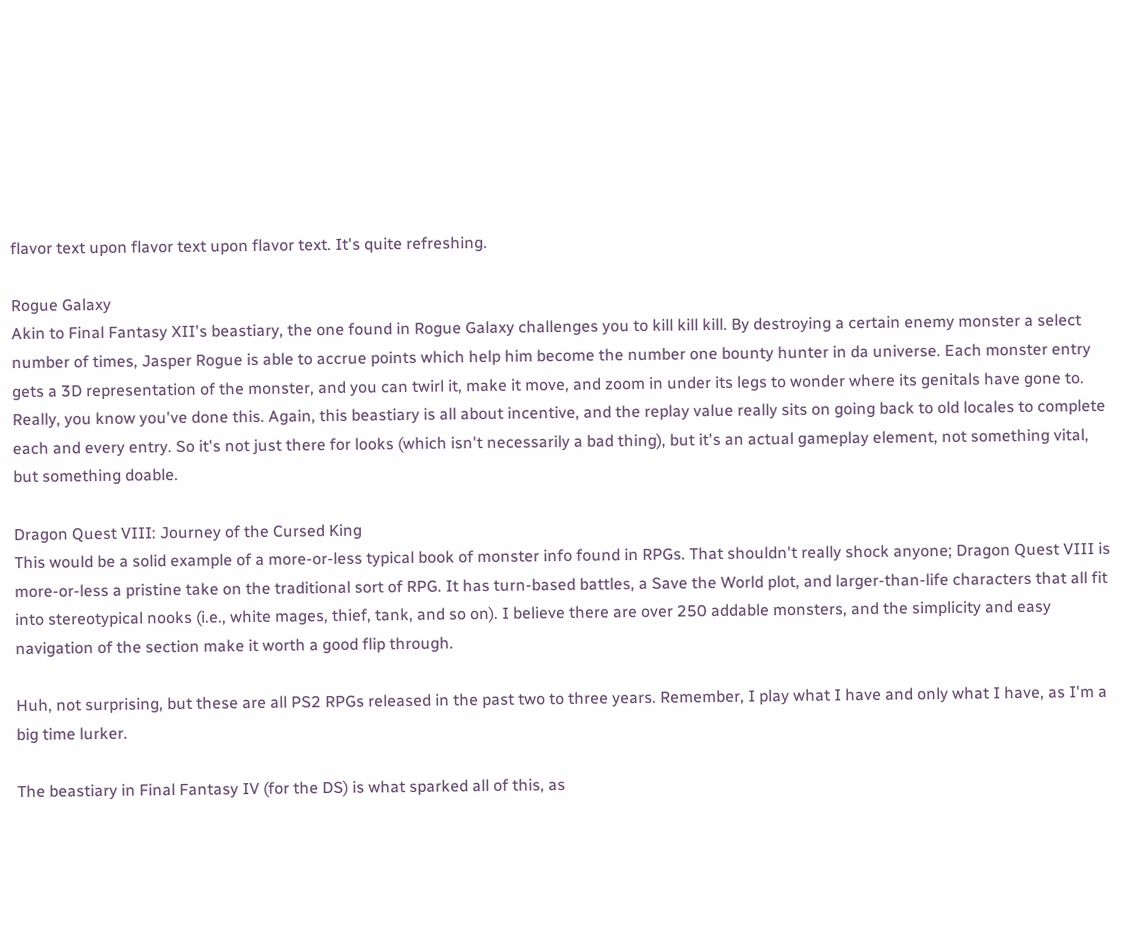flavor text upon flavor text upon flavor text. It's quite refreshing.

Rogue Galaxy
Akin to Final Fantasy XII's beastiary, the one found in Rogue Galaxy challenges you to kill kill kill. By destroying a certain enemy monster a select number of times, Jasper Rogue is able to accrue points which help him become the number one bounty hunter in da universe. Each monster entry gets a 3D representation of the monster, and you can twirl it, make it move, and zoom in under its legs to wonder where its genitals have gone to. Really, you know you've done this. Again, this beastiary is all about incentive, and the replay value really sits on going back to old locales to complete each and every entry. So it's not just there for looks (which isn't necessarily a bad thing), but it's an actual gameplay element, not something vital, but something doable.

Dragon Quest VIII: Journey of the Cursed King
This would be a solid example of a more-or-less typical book of monster info found in RPGs. That shouldn't really shock anyone; Dragon Quest VIII is more-or-less a pristine take on the traditional sort of RPG. It has turn-based battles, a Save the World plot, and larger-than-life characters that all fit into stereotypical nooks (i.e., white mages, thief, tank, and so on). I believe there are over 250 addable monsters, and the simplicity and easy navigation of the section make it worth a good flip through.

Huh, not surprising, but these are all PS2 RPGs released in the past two to three years. Remember, I play what I have and only what I have, as I'm a big time lurker.

The beastiary in Final Fantasy IV (for the DS) is what sparked all of this, as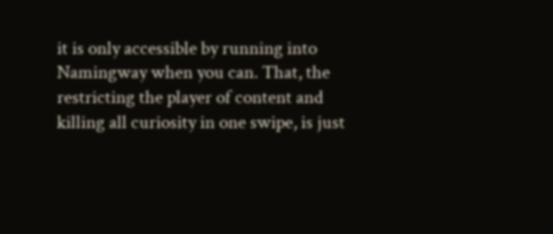it is only accessible by running into Namingway when you can. That, the restricting the player of content and killing all curiosity in one swipe, is just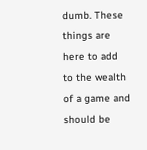dumb. These things are here to add to the wealth of a game and should be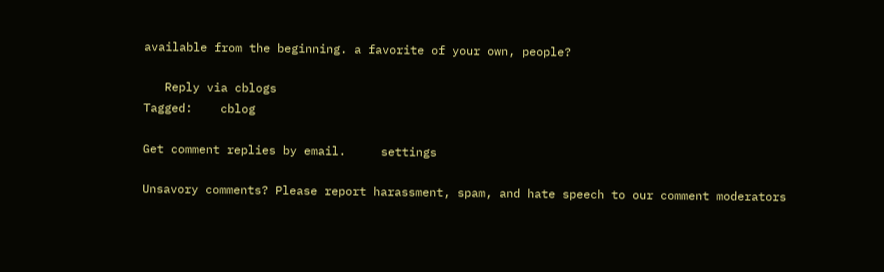available from the beginning. a favorite of your own, people?

   Reply via cblogs
Tagged:    cblog

Get comment replies by email.     settings

Unsavory comments? Please report harassment, spam, and hate speech to our comment moderators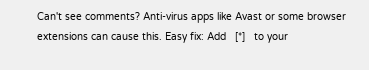Can't see comments? Anti-virus apps like Avast or some browser extensions can cause this. Easy fix: Add   [*]   to your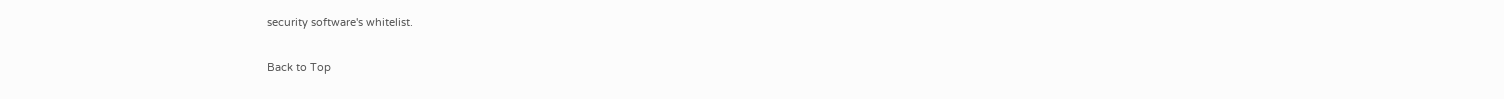security software's whitelist.

Back to Top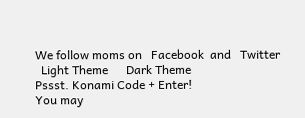We follow moms on   Facebook  and   Twitter
  Light Theme      Dark Theme
Pssst. Konami Code + Enter!
You may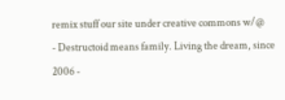remix stuff our site under creative commons w/@
- Destructoid means family. Living the dream, since 2006 -